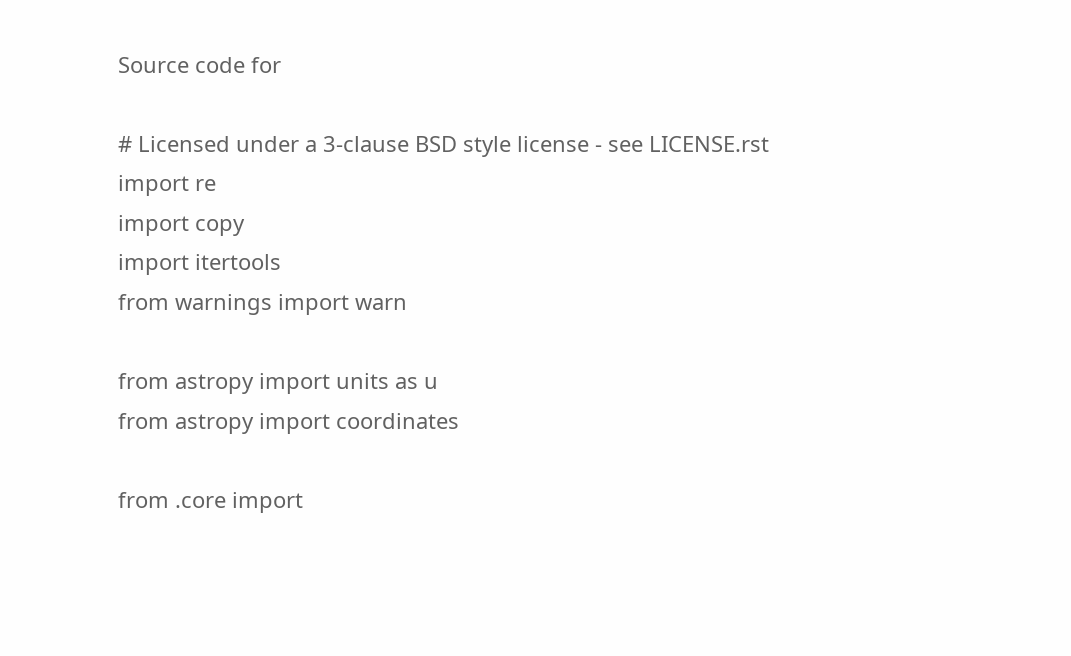Source code for

# Licensed under a 3-clause BSD style license - see LICENSE.rst
import re
import copy
import itertools
from warnings import warn

from astropy import units as u
from astropy import coordinates

from .core import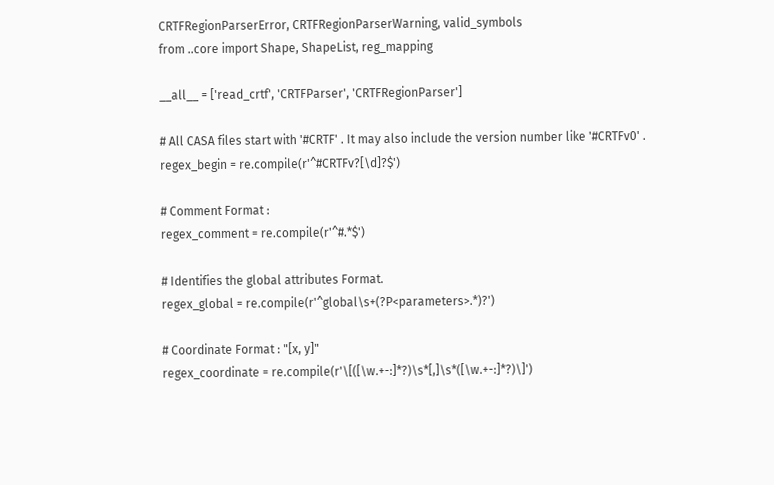CRTFRegionParserError, CRTFRegionParserWarning, valid_symbols
from ..core import Shape, ShapeList, reg_mapping

__all__ = ['read_crtf', 'CRTFParser', 'CRTFRegionParser']

# All CASA files start with '#CRTF' . It may also include the version number like '#CRTFv0' .
regex_begin = re.compile(r'^#CRTFv?[\d]?$')

# Comment Format :
regex_comment = re.compile(r'^#.*$')

# Identifies the global attributes Format.
regex_global = re.compile(r'^global\s+(?P<parameters>.*)?')

# Coordinate Format : "[x, y]"
regex_coordinate = re.compile(r'\[([\w.+-:]*?)\s*[,]\s*([\w.+-:]*?)\]')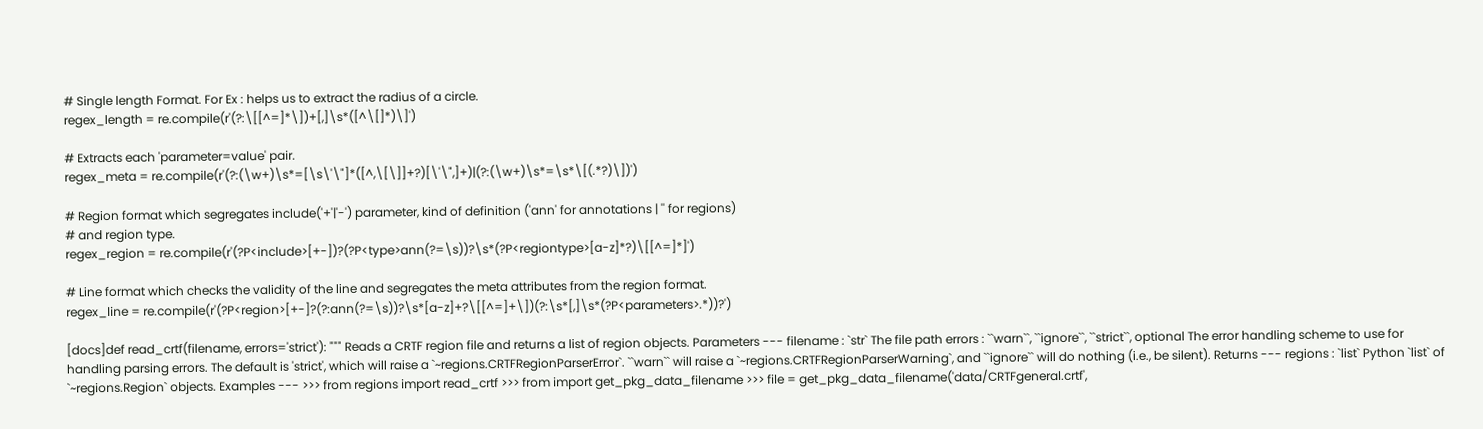# Single length Format. For Ex : helps us to extract the radius of a circle.
regex_length = re.compile(r'(?:\[[^=]*\])+[,]\s*([^\[]*)\]')

# Extracts each 'parameter=value' pair.
regex_meta = re.compile(r'(?:(\w+)\s*=[\s\'\"]*([^,\[\]]+?)[\'\",]+)|(?:(\w+)\s*=\s*\[(.*?)\])')

# Region format which segregates include('+'|'-') parameter, kind of definition ('ann' for annotations | '' for regions)
# and region type.
regex_region = re.compile(r'(?P<include>[+-])?(?P<type>ann(?=\s))?\s*(?P<regiontype>[a-z]*?)\[[^=]*]')

# Line format which checks the validity of the line and segregates the meta attributes from the region format.
regex_line = re.compile(r'(?P<region>[+-]?(?:ann(?=\s))?\s*[a-z]+?\[[^=]+\])(?:\s*[,]\s*(?P<parameters>.*))?')

[docs]def read_crtf(filename, errors='strict'): """ Reads a CRTF region file and returns a list of region objects. Parameters --- filename : `str` The file path errors : ``warn``, ``ignore``, ``strict``, optional The error handling scheme to use for handling parsing errors. The default is 'strict', which will raise a `~regions.CRTFRegionParserError`. ``warn`` will raise a `~regions.CRTFRegionParserWarning`, and ``ignore`` will do nothing (i.e., be silent). Returns --- regions : `list` Python `list` of `~regions.Region` objects. Examples --- >>> from regions import read_crtf >>> from import get_pkg_data_filename >>> file = get_pkg_data_filename('data/CRTFgeneral.crtf',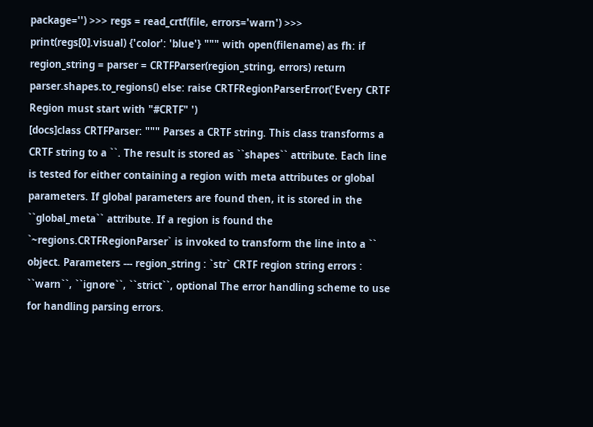package='') >>> regs = read_crtf(file, errors='warn') >>> print(regs[0].visual) {'color': 'blue'} """ with open(filename) as fh: if region_string = parser = CRTFParser(region_string, errors) return parser.shapes.to_regions() else: raise CRTFRegionParserError('Every CRTF Region must start with "#CRTF" ')
[docs]class CRTFParser: """ Parses a CRTF string. This class transforms a CRTF string to a ``. The result is stored as ``shapes`` attribute. Each line is tested for either containing a region with meta attributes or global parameters. If global parameters are found then, it is stored in the ``global_meta`` attribute. If a region is found the `~regions.CRTFRegionParser` is invoked to transform the line into a `` object. Parameters --- region_string : `str` CRTF region string errors : ``warn``, ``ignore``, ``strict``, optional The error handling scheme to use for handling parsing errors.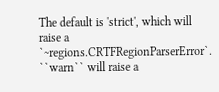The default is 'strict', which will raise a `~regions.CRTFRegionParserError`. ``warn`` will raise a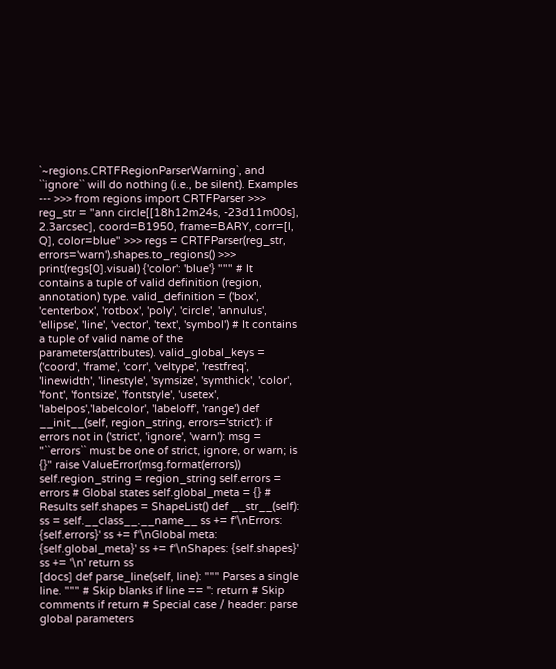`~regions.CRTFRegionParserWarning`, and ``ignore`` will do nothing (i.e., be silent). Examples --- >>> from regions import CRTFParser >>> reg_str = "ann circle[[18h12m24s, -23d11m00s], 2.3arcsec], coord=B1950, frame=BARY, corr=[I, Q], color=blue" >>> regs = CRTFParser(reg_str, errors='warn').shapes.to_regions() >>> print(regs[0].visual) {'color': 'blue'} """ # It contains a tuple of valid definition (region, annotation) type. valid_definition = ('box', 'centerbox', 'rotbox', 'poly', 'circle', 'annulus', 'ellipse', 'line', 'vector', 'text', 'symbol') # It contains a tuple of valid name of the parameters(attributes). valid_global_keys = ('coord', 'frame', 'corr', 'veltype', 'restfreq', 'linewidth', 'linestyle', 'symsize', 'symthick', 'color', 'font', 'fontsize', 'fontstyle', 'usetex', 'labelpos','labelcolor', 'labeloff', 'range') def __init__(self, region_string, errors='strict'): if errors not in ('strict', 'ignore', 'warn'): msg = "``errors`` must be one of strict, ignore, or warn; is {}" raise ValueError(msg.format(errors)) self.region_string = region_string self.errors = errors # Global states self.global_meta = {} # Results self.shapes = ShapeList() def __str__(self): ss = self.__class__.__name__ ss += f'\nErrors: {self.errors}' ss += f'\nGlobal meta: {self.global_meta}' ss += f'\nShapes: {self.shapes}' ss += '\n' return ss
[docs] def parse_line(self, line): """ Parses a single line. """ # Skip blanks if line == '': return # Skip comments if return # Special case / header: parse global parameters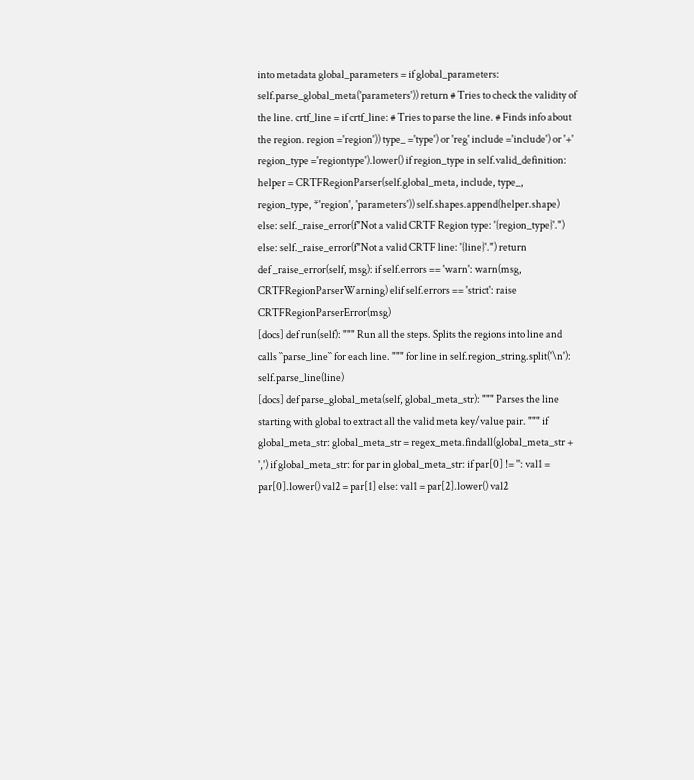into metadata global_parameters = if global_parameters: self.parse_global_meta('parameters')) return # Tries to check the validity of the line. crtf_line = if crtf_line: # Tries to parse the line. # Finds info about the region. region ='region')) type_ ='type') or 'reg' include ='include') or '+' region_type ='regiontype').lower() if region_type in self.valid_definition: helper = CRTFRegionParser(self.global_meta, include, type_, region_type, *'region', 'parameters')) self.shapes.append(helper.shape) else: self._raise_error(f"Not a valid CRTF Region type: '{region_type}'.") else: self._raise_error(f"Not a valid CRTF line: '{line}'.") return
def _raise_error(self, msg): if self.errors == 'warn': warn(msg, CRTFRegionParserWarning) elif self.errors == 'strict': raise CRTFRegionParserError(msg)
[docs] def run(self): """ Run all the steps. Splits the regions into line and calls ``parse_line`` for each line. """ for line in self.region_string.split('\n'): self.parse_line(line)
[docs] def parse_global_meta(self, global_meta_str): """ Parses the line starting with global to extract all the valid meta key/value pair. """ if global_meta_str: global_meta_str = regex_meta.findall(global_meta_str + ',') if global_meta_str: for par in global_meta_str: if par[0] != '': val1 = par[0].lower() val2 = par[1] else: val1 = par[2].lower() val2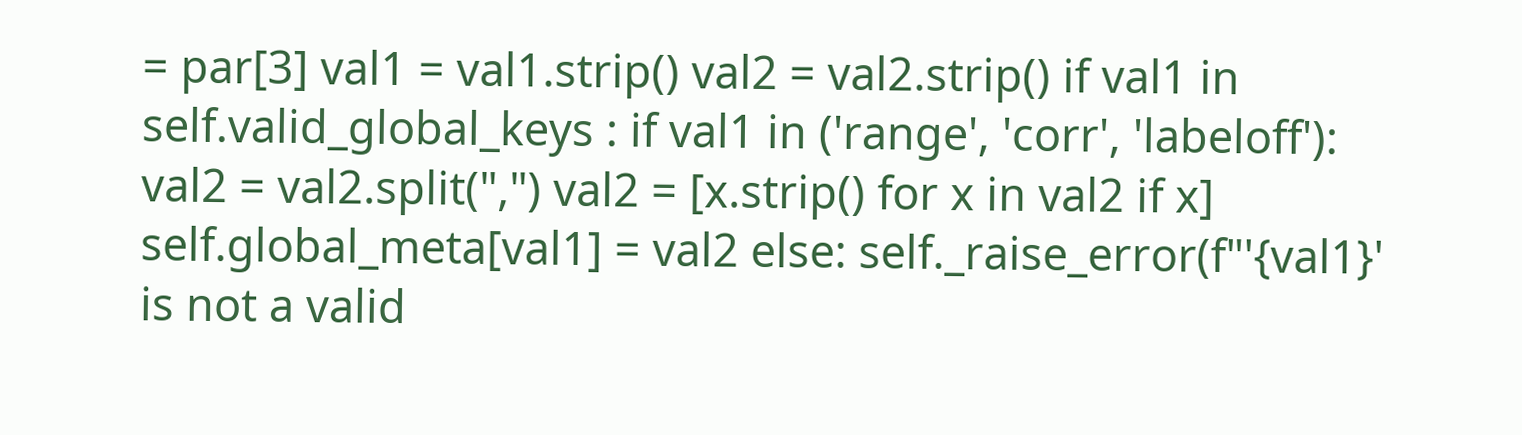= par[3] val1 = val1.strip() val2 = val2.strip() if val1 in self.valid_global_keys : if val1 in ('range', 'corr', 'labeloff'): val2 = val2.split(",") val2 = [x.strip() for x in val2 if x] self.global_meta[val1] = val2 else: self._raise_error(f"'{val1}' is not a valid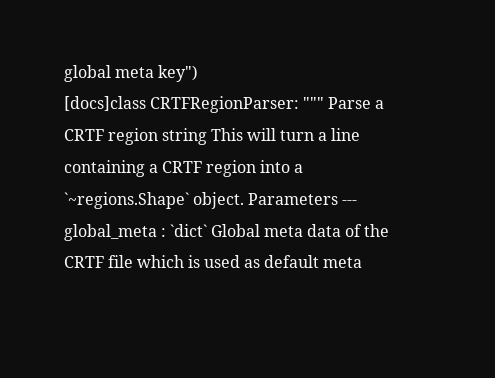global meta key")
[docs]class CRTFRegionParser: """ Parse a CRTF region string This will turn a line containing a CRTF region into a `~regions.Shape` object. Parameters --- global_meta : `dict` Global meta data of the CRTF file which is used as default meta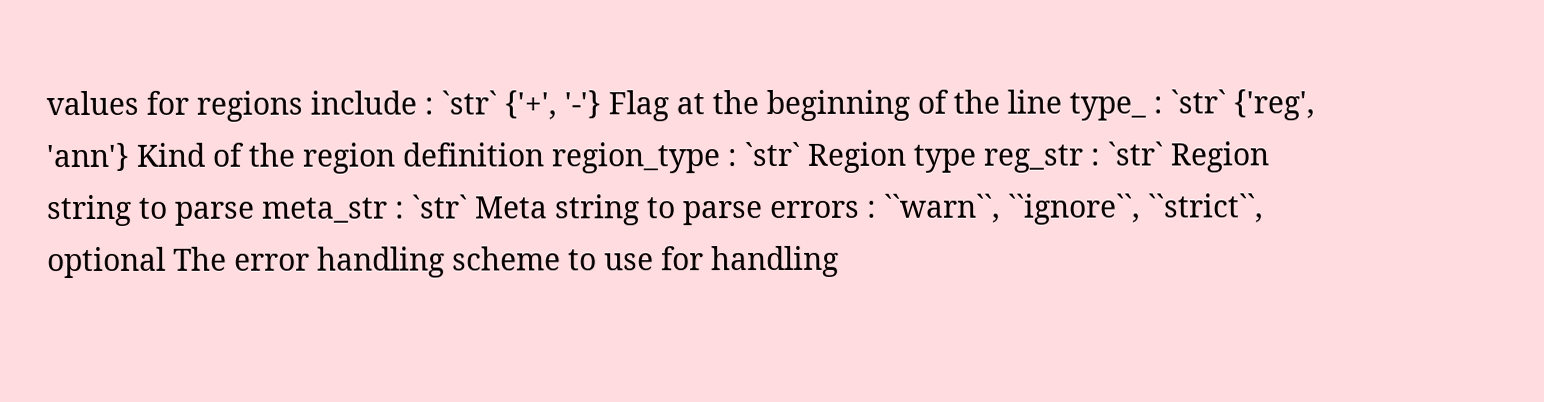values for regions include : `str` {'+', '-'} Flag at the beginning of the line type_ : `str` {'reg', 'ann'} Kind of the region definition region_type : `str` Region type reg_str : `str` Region string to parse meta_str : `str` Meta string to parse errors : ``warn``, ``ignore``, ``strict``, optional The error handling scheme to use for handling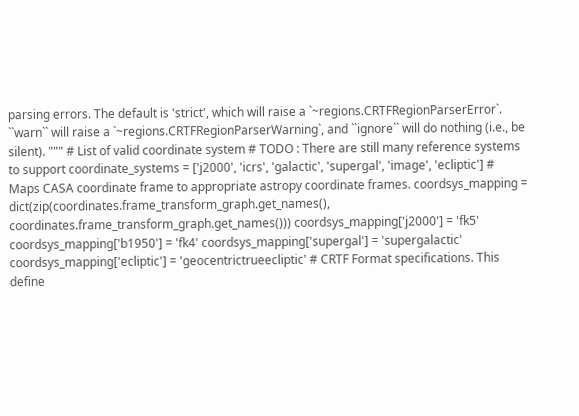parsing errors. The default is 'strict', which will raise a `~regions.CRTFRegionParserError`. ``warn`` will raise a `~regions.CRTFRegionParserWarning`, and ``ignore`` will do nothing (i.e., be silent). """ # List of valid coordinate system # TODO : There are still many reference systems to support coordinate_systems = ['j2000', 'icrs', 'galactic', 'supergal', 'image', 'ecliptic'] # Maps CASA coordinate frame to appropriate astropy coordinate frames. coordsys_mapping = dict(zip(coordinates.frame_transform_graph.get_names(), coordinates.frame_transform_graph.get_names())) coordsys_mapping['j2000'] = 'fk5' coordsys_mapping['b1950'] = 'fk4' coordsys_mapping['supergal'] = 'supergalactic' coordsys_mapping['ecliptic'] = 'geocentrictrueecliptic' # CRTF Format specifications. This define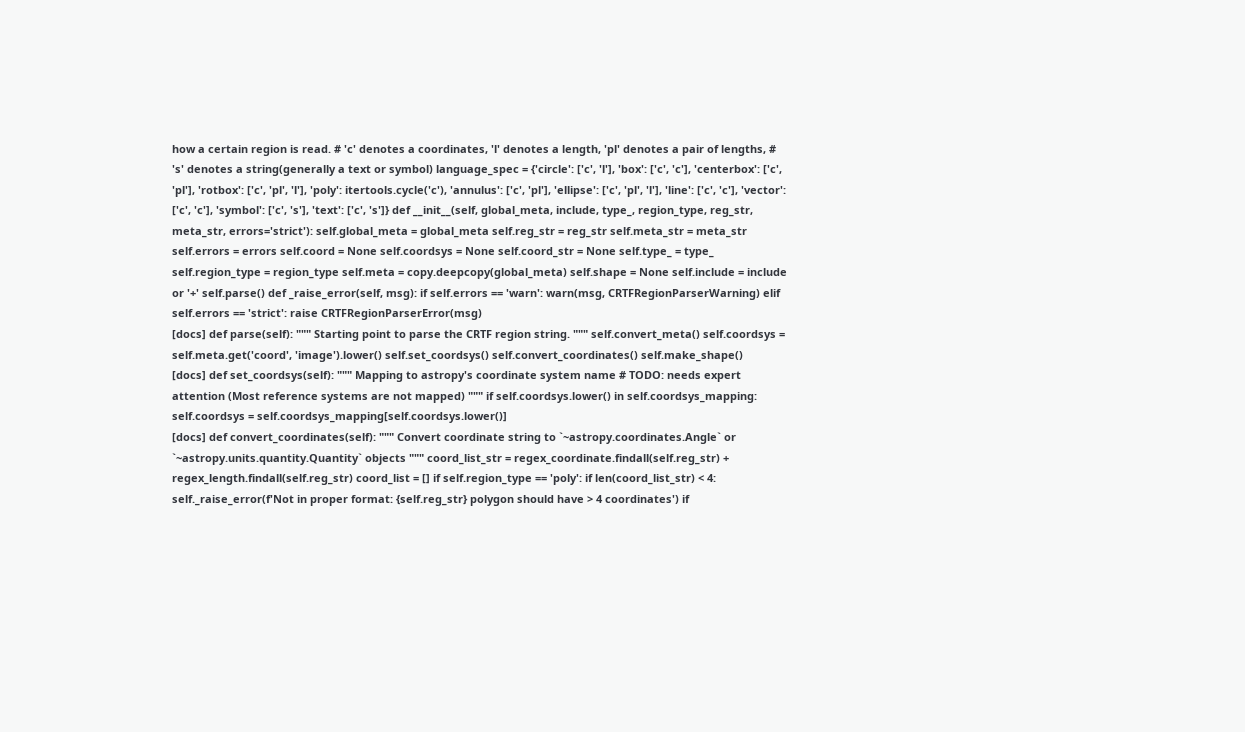how a certain region is read. # 'c' denotes a coordinates, 'l' denotes a length, 'pl' denotes a pair of lengths, # 's' denotes a string(generally a text or symbol) language_spec = {'circle': ['c', 'l'], 'box': ['c', 'c'], 'centerbox': ['c', 'pl'], 'rotbox': ['c', 'pl', 'l'], 'poly': itertools.cycle('c'), 'annulus': ['c', 'pl'], 'ellipse': ['c', 'pl', 'l'], 'line': ['c', 'c'], 'vector': ['c', 'c'], 'symbol': ['c', 's'], 'text': ['c', 's']} def __init__(self, global_meta, include, type_, region_type, reg_str, meta_str, errors='strict'): self.global_meta = global_meta self.reg_str = reg_str self.meta_str = meta_str self.errors = errors self.coord = None self.coordsys = None self.coord_str = None self.type_ = type_ self.region_type = region_type self.meta = copy.deepcopy(global_meta) self.shape = None self.include = include or '+' self.parse() def _raise_error(self, msg): if self.errors == 'warn': warn(msg, CRTFRegionParserWarning) elif self.errors == 'strict': raise CRTFRegionParserError(msg)
[docs] def parse(self): """ Starting point to parse the CRTF region string. """ self.convert_meta() self.coordsys = self.meta.get('coord', 'image').lower() self.set_coordsys() self.convert_coordinates() self.make_shape()
[docs] def set_coordsys(self): """ Mapping to astropy's coordinate system name # TODO: needs expert attention (Most reference systems are not mapped) """ if self.coordsys.lower() in self.coordsys_mapping: self.coordsys = self.coordsys_mapping[self.coordsys.lower()]
[docs] def convert_coordinates(self): """ Convert coordinate string to `~astropy.coordinates.Angle` or `~astropy.units.quantity.Quantity` objects """ coord_list_str = regex_coordinate.findall(self.reg_str) + regex_length.findall(self.reg_str) coord_list = [] if self.region_type == 'poly': if len(coord_list_str) < 4: self._raise_error(f'Not in proper format: {self.reg_str} polygon should have > 4 coordinates') if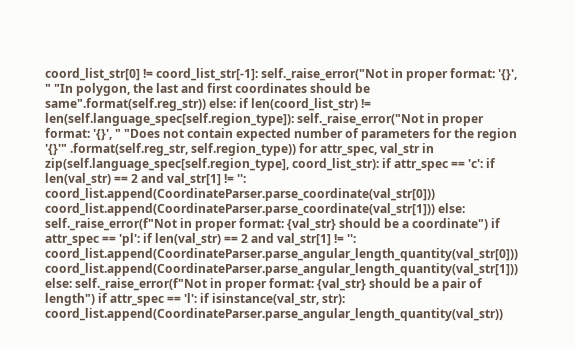coord_list_str[0] != coord_list_str[-1]: self._raise_error("Not in proper format: '{}', " "In polygon, the last and first coordinates should be same".format(self.reg_str)) else: if len(coord_list_str) != len(self.language_spec[self.region_type]): self._raise_error("Not in proper format: '{}', " "Does not contain expected number of parameters for the region '{}'" .format(self.reg_str, self.region_type)) for attr_spec, val_str in zip(self.language_spec[self.region_type], coord_list_str): if attr_spec == 'c': if len(val_str) == 2 and val_str[1] != '': coord_list.append(CoordinateParser.parse_coordinate(val_str[0])) coord_list.append(CoordinateParser.parse_coordinate(val_str[1])) else: self._raise_error(f"Not in proper format: {val_str} should be a coordinate") if attr_spec == 'pl': if len(val_str) == 2 and val_str[1] != '': coord_list.append(CoordinateParser.parse_angular_length_quantity(val_str[0])) coord_list.append(CoordinateParser.parse_angular_length_quantity(val_str[1])) else: self._raise_error(f"Not in proper format: {val_str} should be a pair of length") if attr_spec == 'l': if isinstance(val_str, str): coord_list.append(CoordinateParser.parse_angular_length_quantity(val_str))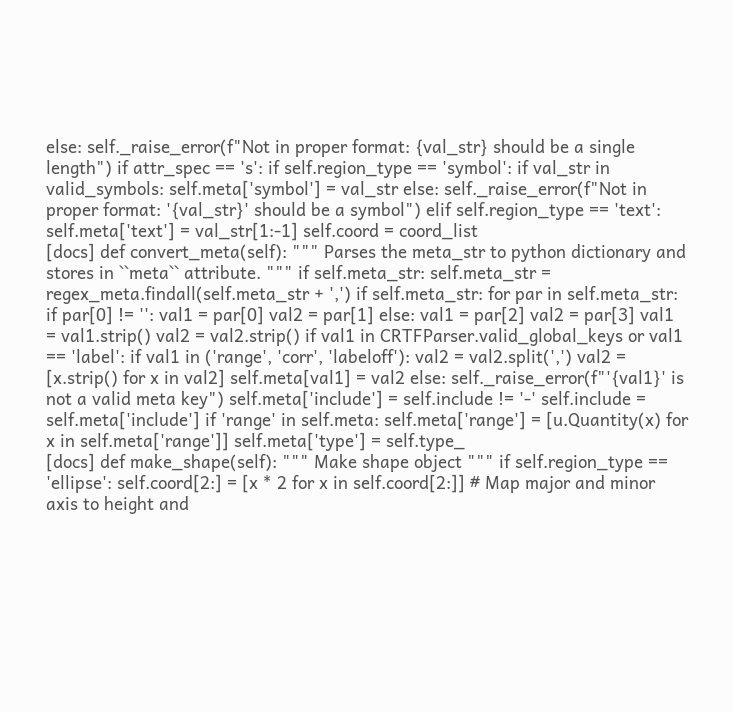else: self._raise_error(f"Not in proper format: {val_str} should be a single length") if attr_spec == 's': if self.region_type == 'symbol': if val_str in valid_symbols: self.meta['symbol'] = val_str else: self._raise_error(f"Not in proper format: '{val_str}' should be a symbol") elif self.region_type == 'text': self.meta['text'] = val_str[1:-1] self.coord = coord_list
[docs] def convert_meta(self): """ Parses the meta_str to python dictionary and stores in ``meta`` attribute. """ if self.meta_str: self.meta_str = regex_meta.findall(self.meta_str + ',') if self.meta_str: for par in self.meta_str: if par[0] != '': val1 = par[0] val2 = par[1] else: val1 = par[2] val2 = par[3] val1 = val1.strip() val2 = val2.strip() if val1 in CRTFParser.valid_global_keys or val1 == 'label': if val1 in ('range', 'corr', 'labeloff'): val2 = val2.split(',') val2 = [x.strip() for x in val2] self.meta[val1] = val2 else: self._raise_error(f"'{val1}' is not a valid meta key") self.meta['include'] = self.include != '-' self.include = self.meta['include'] if 'range' in self.meta: self.meta['range'] = [u.Quantity(x) for x in self.meta['range']] self.meta['type'] = self.type_
[docs] def make_shape(self): """ Make shape object """ if self.region_type == 'ellipse': self.coord[2:] = [x * 2 for x in self.coord[2:]] # Map major and minor axis to height and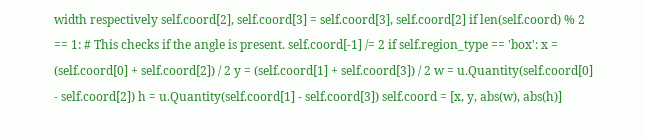width respectively self.coord[2], self.coord[3] = self.coord[3], self.coord[2] if len(self.coord) % 2 == 1: # This checks if the angle is present. self.coord[-1] /= 2 if self.region_type == 'box': x = (self.coord[0] + self.coord[2]) / 2 y = (self.coord[1] + self.coord[3]) / 2 w = u.Quantity(self.coord[0] - self.coord[2]) h = u.Quantity(self.coord[1] - self.coord[3]) self.coord = [x, y, abs(w), abs(h)]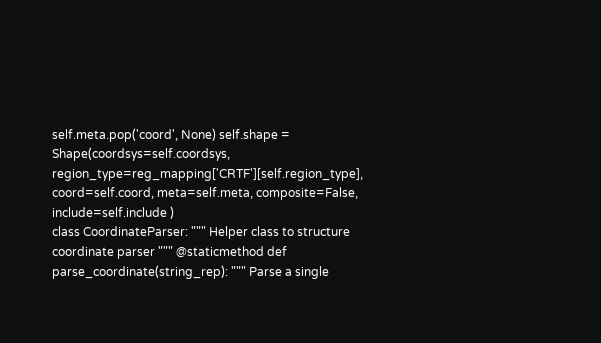self.meta.pop('coord', None) self.shape = Shape(coordsys=self.coordsys, region_type=reg_mapping['CRTF'][self.region_type], coord=self.coord, meta=self.meta, composite=False, include=self.include )
class CoordinateParser: """ Helper class to structure coordinate parser """ @staticmethod def parse_coordinate(string_rep): """ Parse a single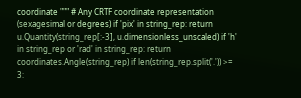coordinate """ # Any CRTF coordinate representation (sexagesimal or degrees) if 'pix' in string_rep: return u.Quantity(string_rep[:-3], u.dimensionless_unscaled) if 'h' in string_rep or 'rad' in string_rep: return coordinates.Angle(string_rep) if len(string_rep.split('.')) >= 3: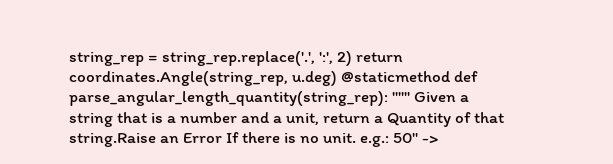string_rep = string_rep.replace('.', ':', 2) return coordinates.Angle(string_rep, u.deg) @staticmethod def parse_angular_length_quantity(string_rep): """ Given a string that is a number and a unit, return a Quantity of that string.Raise an Error If there is no unit. e.g.: 50" ->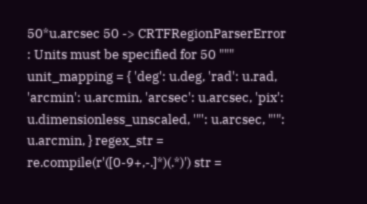50*u.arcsec 50 -> CRTFRegionParserError : Units must be specified for 50 """ unit_mapping = { 'deg': u.deg, 'rad': u.rad, 'arcmin': u.arcmin, 'arcsec': u.arcsec, 'pix': u.dimensionless_unscaled, '"': u.arcsec, "'": u.arcmin, } regex_str = re.compile(r'([0-9+,-.]*)(.*)') str =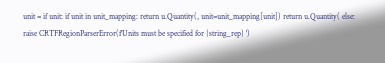unit = if unit: if unit in unit_mapping: return u.Quantity(, unit=unit_mapping[unit]) return u.Quantity( else: raise CRTFRegionParserError(f'Units must be specified for {string_rep} ')